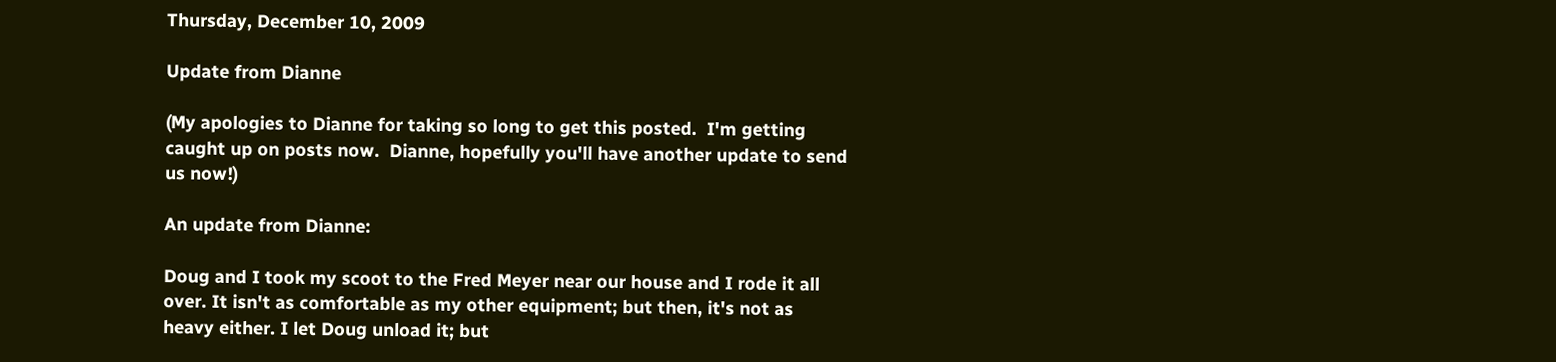Thursday, December 10, 2009

Update from Dianne

(My apologies to Dianne for taking so long to get this posted.  I'm getting caught up on posts now.  Dianne, hopefully you'll have another update to send us now!)

An update from Dianne:

Doug and I took my scoot to the Fred Meyer near our house and I rode it all over. It isn't as comfortable as my other equipment; but then, it's not as heavy either. I let Doug unload it; but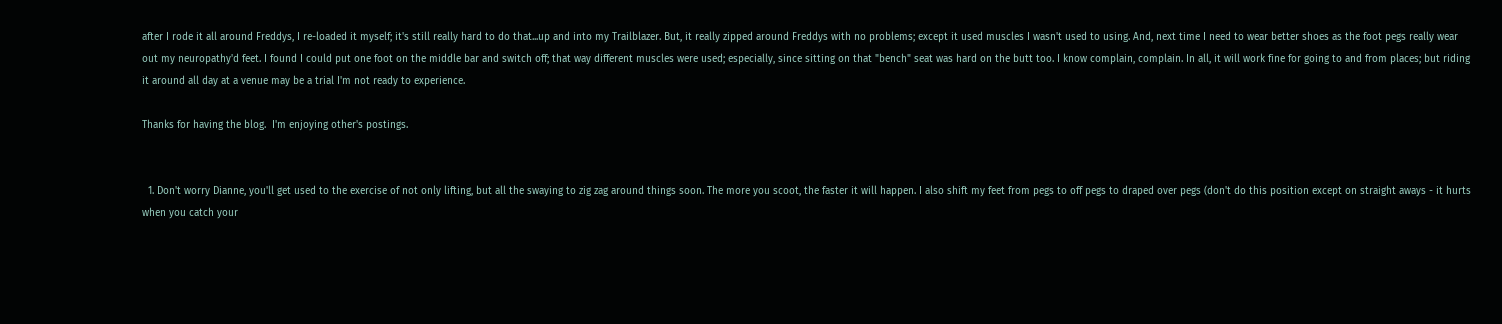after I rode it all around Freddys, I re-loaded it myself; it's still really hard to do that...up and into my Trailblazer. But, it really zipped around Freddys with no problems; except it used muscles I wasn't used to using. And, next time I need to wear better shoes as the foot pegs really wear out my neuropathy'd feet. I found I could put one foot on the middle bar and switch off; that way different muscles were used; especially, since sitting on that "bench" seat was hard on the butt too. I know complain, complain. In all, it will work fine for going to and from places; but riding it around all day at a venue may be a trial I'm not ready to experience.

Thanks for having the blog.  I'm enjoying other's postings.


  1. Don't worry Dianne, you'll get used to the exercise of not only lifting, but all the swaying to zig zag around things soon. The more you scoot, the faster it will happen. I also shift my feet from pegs to off pegs to draped over pegs (don't do this position except on straight aways - it hurts when you catch your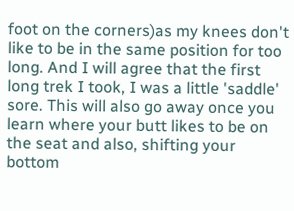foot on the corners)as my knees don't like to be in the same position for too long. And I will agree that the first long trek I took, I was a little 'saddle' sore. This will also go away once you learn where your butt likes to be on the seat and also, shifting your bottom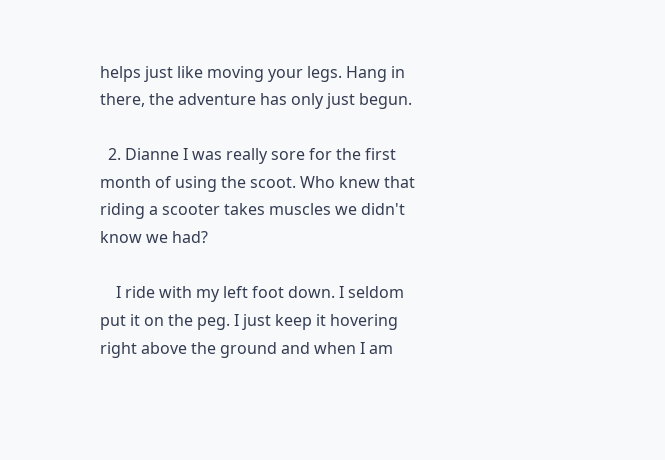helps just like moving your legs. Hang in there, the adventure has only just begun.

  2. Dianne I was really sore for the first month of using the scoot. Who knew that riding a scooter takes muscles we didn't know we had?

    I ride with my left foot down. I seldom put it on the peg. I just keep it hovering right above the ground and when I am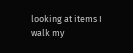looking at items I walk my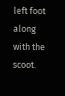left foot along with the scoot.